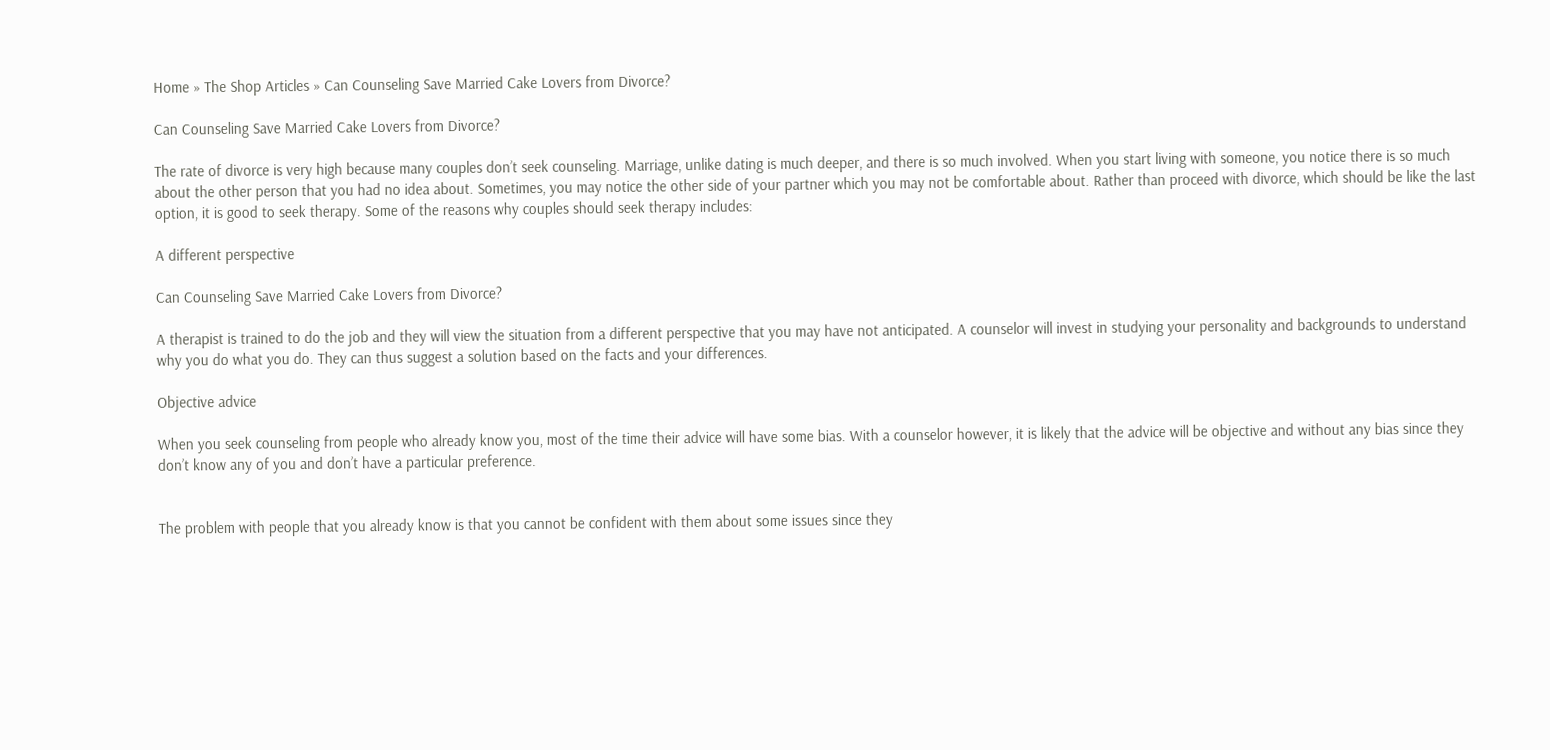Home » The Shop Articles » Can Counseling Save Married Cake Lovers from Divorce?

Can Counseling Save Married Cake Lovers from Divorce?

The rate of divorce is very high because many couples don’t seek counseling. Marriage, unlike dating is much deeper, and there is so much involved. When you start living with someone, you notice there is so much about the other person that you had no idea about. Sometimes, you may notice the other side of your partner which you may not be comfortable about. Rather than proceed with divorce, which should be like the last option, it is good to seek therapy. Some of the reasons why couples should seek therapy includes:

A different perspective

Can Counseling Save Married Cake Lovers from Divorce?

A therapist is trained to do the job and they will view the situation from a different perspective that you may have not anticipated. A counselor will invest in studying your personality and backgrounds to understand why you do what you do. They can thus suggest a solution based on the facts and your differences.

Objective advice

When you seek counseling from people who already know you, most of the time their advice will have some bias. With a counselor however, it is likely that the advice will be objective and without any bias since they don’t know any of you and don’t have a particular preference.


The problem with people that you already know is that you cannot be confident with them about some issues since they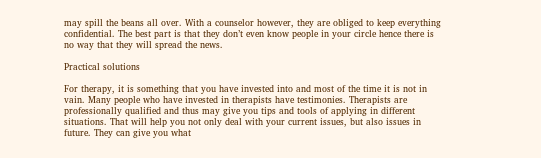may spill the beans all over. With a counselor however, they are obliged to keep everything confidential. The best part is that they don’t even know people in your circle hence there is no way that they will spread the news.

Practical solutions

For therapy, it is something that you have invested into and most of the time it is not in vain. Many people who have invested in therapists have testimonies. Therapists are professionally qualified and thus may give you tips and tools of applying in different situations. That will help you not only deal with your current issues, but also issues in future. They can give you what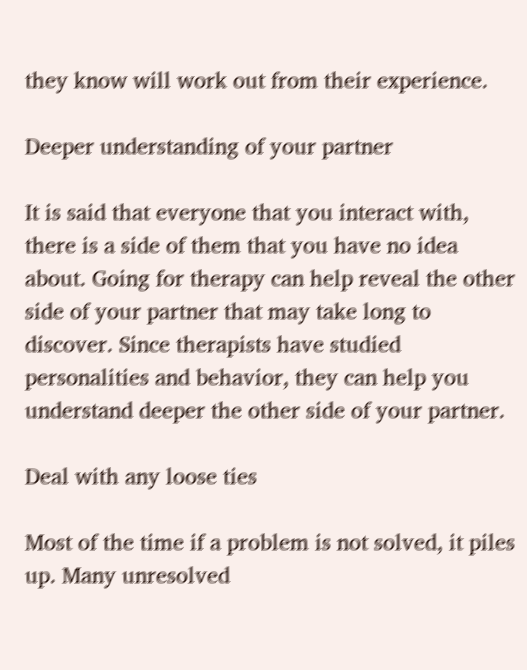they know will work out from their experience.

Deeper understanding of your partner

It is said that everyone that you interact with, there is a side of them that you have no idea about. Going for therapy can help reveal the other side of your partner that may take long to discover. Since therapists have studied personalities and behavior, they can help you understand deeper the other side of your partner.

Deal with any loose ties

Most of the time if a problem is not solved, it piles up. Many unresolved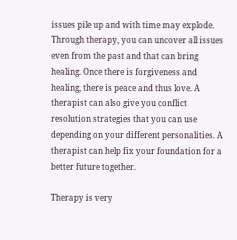issues pile up and with time may explode. Through therapy, you can uncover all issues even from the past and that can bring healing. Once there is forgiveness and healing, there is peace and thus love. A therapist can also give you conflict resolution strategies that you can use depending on your different personalities. A therapist can help fix your foundation for a better future together.

Therapy is very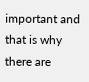important and that is why there are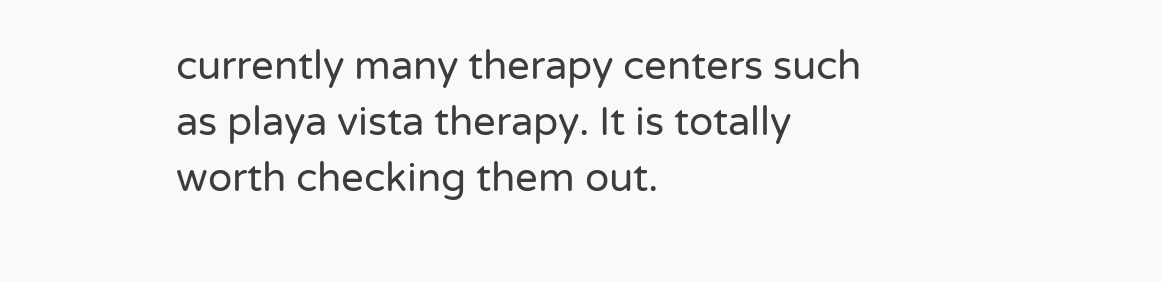currently many therapy centers such as playa vista therapy. It is totally worth checking them out.